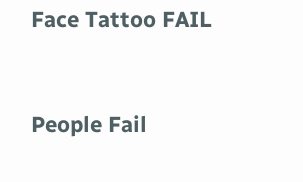Face Tattoo FAIL


People Fail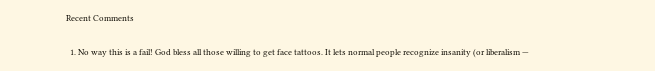Recent Comments

  1. No way this is a fail! God bless all those willing to get face tattoos. It lets normal people recognize insanity (or liberalism —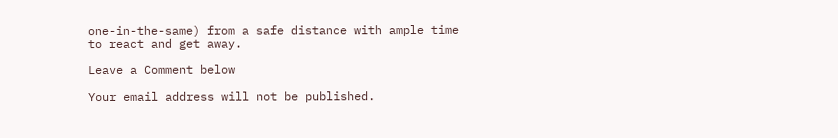one-in-the-same) from a safe distance with ample time to react and get away.

Leave a Comment below

Your email address will not be published.